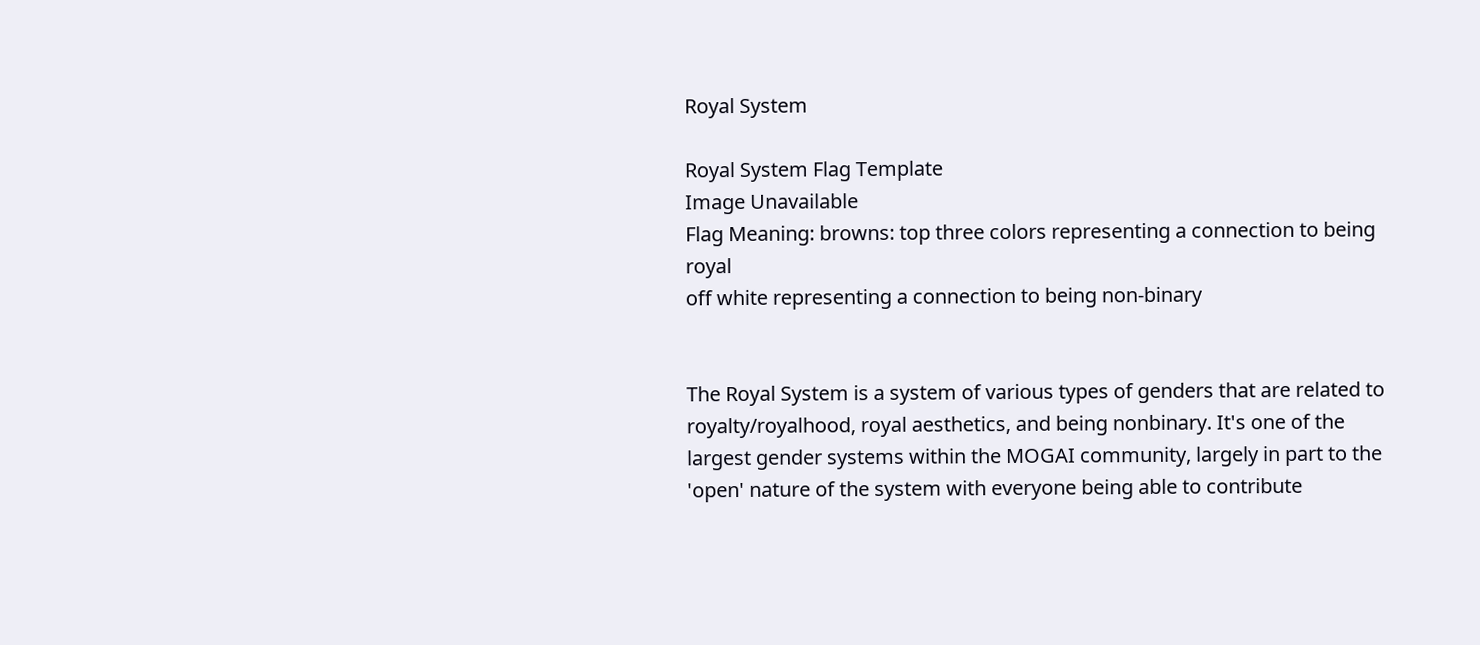Royal System

Royal System Flag Template
Image Unavailable
Flag Meaning: browns: top three colors representing a connection to being royal
off white representing a connection to being non-binary


The Royal System is a system of various types of genders that are related to royalty/royalhood, royal aesthetics, and being nonbinary. It's one of the largest gender systems within the MOGAI community, largely in part to the 'open' nature of the system with everyone being able to contribute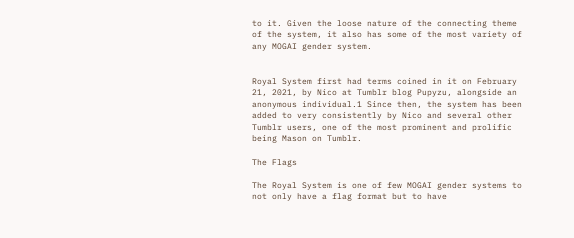to it. Given the loose nature of the connecting theme of the system, it also has some of the most variety of any MOGAI gender system.


Royal System first had terms coined in it on February 21, 2021, by Nico at Tumblr blog Pupyzu, alongside an anonymous individual.1 Since then, the system has been added to very consistently by Nico and several other Tumblr users, one of the most prominent and prolific being Mason on Tumblr.

The Flags

The Royal System is one of few MOGAI gender systems to not only have a flag format but to have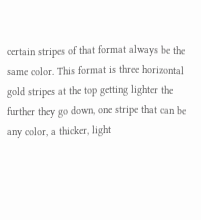certain stripes of that format always be the same color. This format is three horizontal gold stripes at the top getting lighter the further they go down, one stripe that can be any color, a thicker, light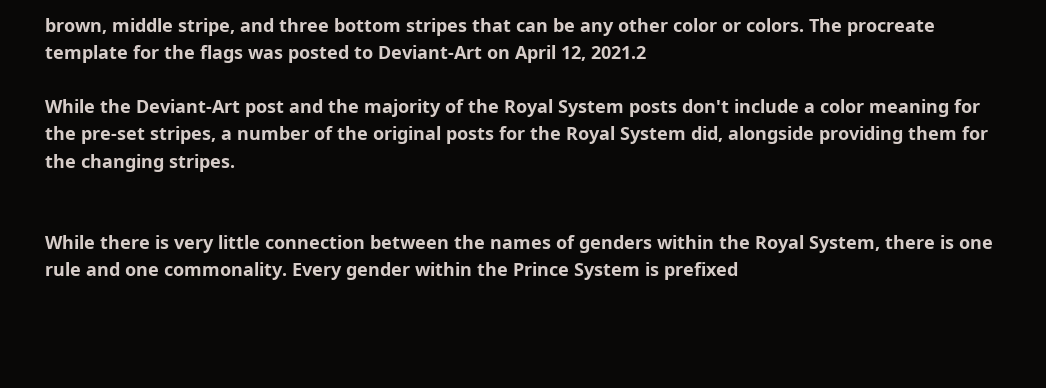brown, middle stripe, and three bottom stripes that can be any other color or colors. The procreate template for the flags was posted to Deviant-Art on April 12, 2021.2

While the Deviant-Art post and the majority of the Royal System posts don't include a color meaning for the pre-set stripes, a number of the original posts for the Royal System did, alongside providing them for the changing stripes.


While there is very little connection between the names of genders within the Royal System, there is one rule and one commonality. Every gender within the Prince System is prefixed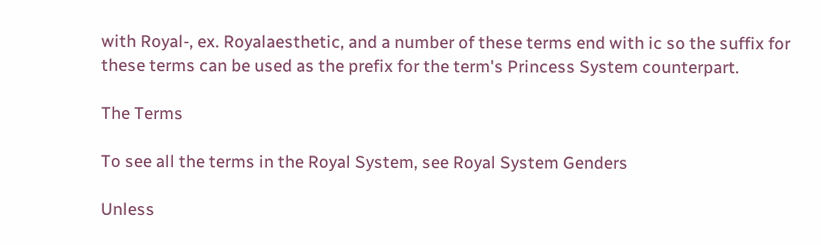with Royal-, ex. Royalaesthetic, and a number of these terms end with ic so the suffix for these terms can be used as the prefix for the term's Princess System counterpart.

The Terms

To see all the terms in the Royal System, see Royal System Genders

Unless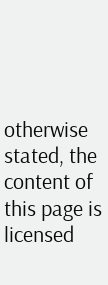otherwise stated, the content of this page is licensed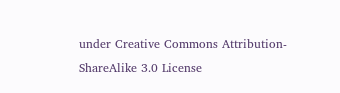under Creative Commons Attribution-ShareAlike 3.0 License